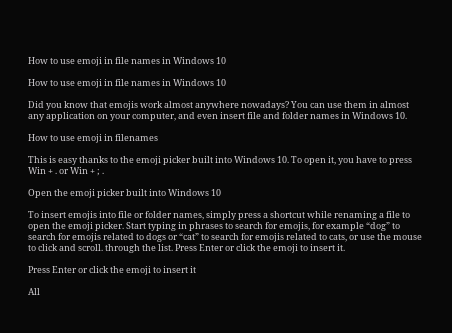How to use emoji in file names in Windows 10

How to use emoji in file names in Windows 10

Did you know that emojis work almost anywhere nowadays? You can use them in almost any application on your computer, and even insert file and folder names in Windows 10.

How to use emoji in filenames

This is easy thanks to the emoji picker built into Windows 10. To open it, you have to press Win + . or Win + ; .

Open the emoji picker built into Windows 10

To insert emojis into file or folder names, simply press a shortcut while renaming a file to open the emoji picker. Start typing in phrases to search for emojis, for example “dog” to search for emojis related to dogs or “cat” to search for emojis related to cats, or use the mouse to click and scroll. through the list. Press Enter or click the emoji to insert it.

Press Enter or click the emoji to insert it

All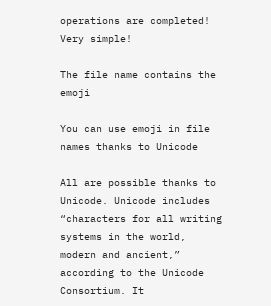operations are completed! Very simple!

The file name contains the emoji

You can use emoji in file names thanks to Unicode

All are possible thanks to Unicode. Unicode includes “characters for all writing systems in the world, modern and ancient,” according to the Unicode Consortium. It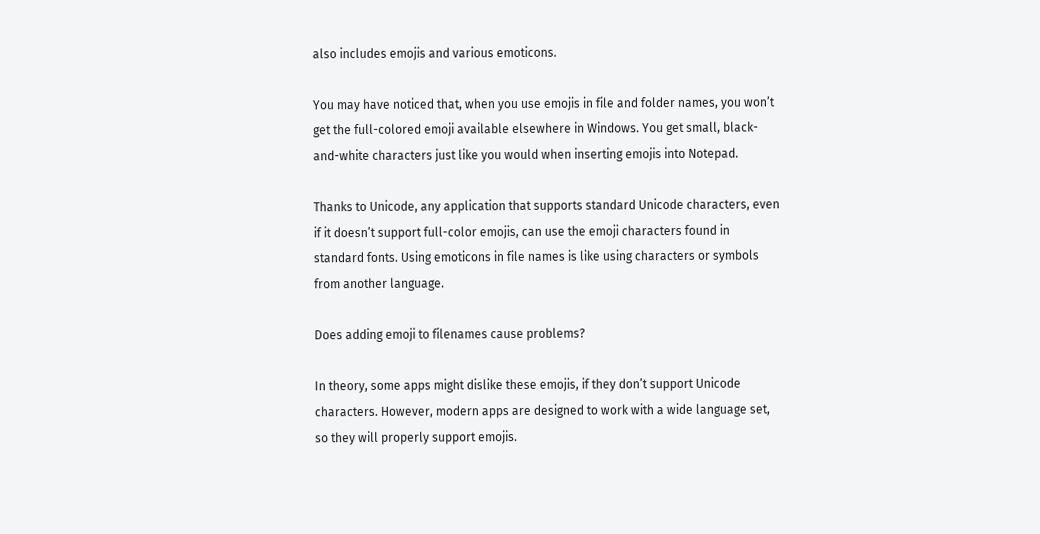also includes emojis and various emoticons.

You may have noticed that, when you use emojis in file and folder names, you won’t get the full-colored emoji available elsewhere in Windows. You get small, black-and-white characters just like you would when inserting emojis into Notepad.

Thanks to Unicode, any application that supports standard Unicode characters, even if it doesn’t support full-color emojis, can use the emoji characters found in standard fonts. Using emoticons in file names is like using characters or symbols from another language.

Does adding emoji to filenames cause problems?

In theory, some apps might dislike these emojis, if they don’t support Unicode characters. However, modern apps are designed to work with a wide language set, so they will properly support emojis.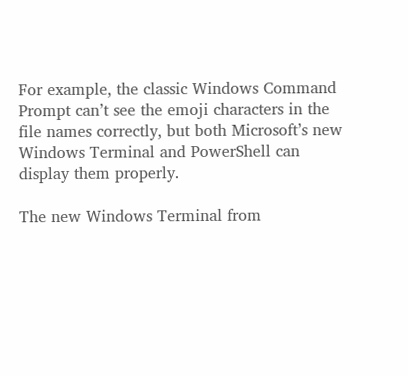For example, the classic Windows Command Prompt can’t see the emoji characters in the file names correctly, but both Microsoft’s new Windows Terminal and PowerShell can display them properly.

The new Windows Terminal from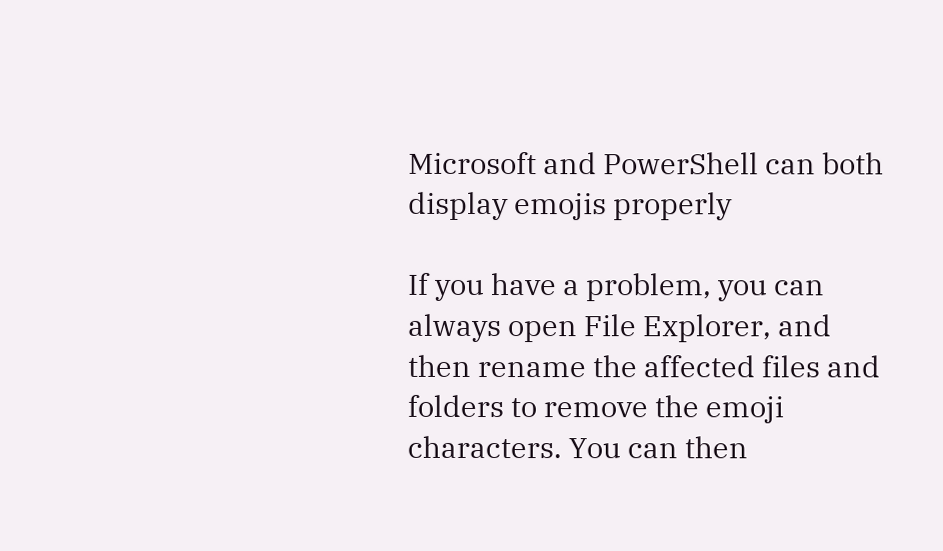Microsoft and PowerShell can both display emojis properly

If you have a problem, you can always open File Explorer, and then rename the affected files and folders to remove the emoji characters. You can then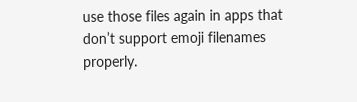use those files again in apps that don’t support emoji filenames properly.